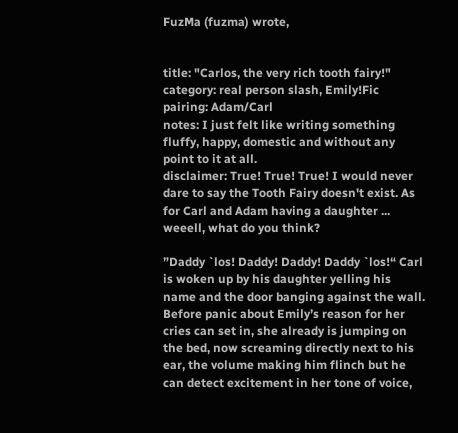FuzMa (fuzma) wrote,


title: "Carlos, the very rich tooth fairy!"
category: real person slash, Emily!Fic
pairing: Adam/Carl
notes: I just felt like writing something fluffy, happy, domestic and without any point to it at all.
disclaimer: True! True! True! I would never dare to say the Tooth Fairy doesn't exist. As for Carl and Adam having a daughter ... weeell, what do you think?

”Daddy `los! Daddy! Daddy! Daddy `los!“ Carl is woken up by his daughter yelling his name and the door banging against the wall. Before panic about Emily’s reason for her cries can set in, she already is jumping on the bed, now screaming directly next to his ear, the volume making him flinch but he can detect excitement in her tone of voice,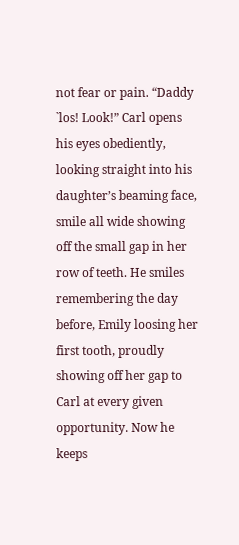not fear or pain. “Daddy `los! Look!” Carl opens his eyes obediently, looking straight into his daughter’s beaming face, smile all wide showing off the small gap in her row of teeth. He smiles remembering the day before, Emily loosing her first tooth, proudly showing off her gap to Carl at every given opportunity. Now he keeps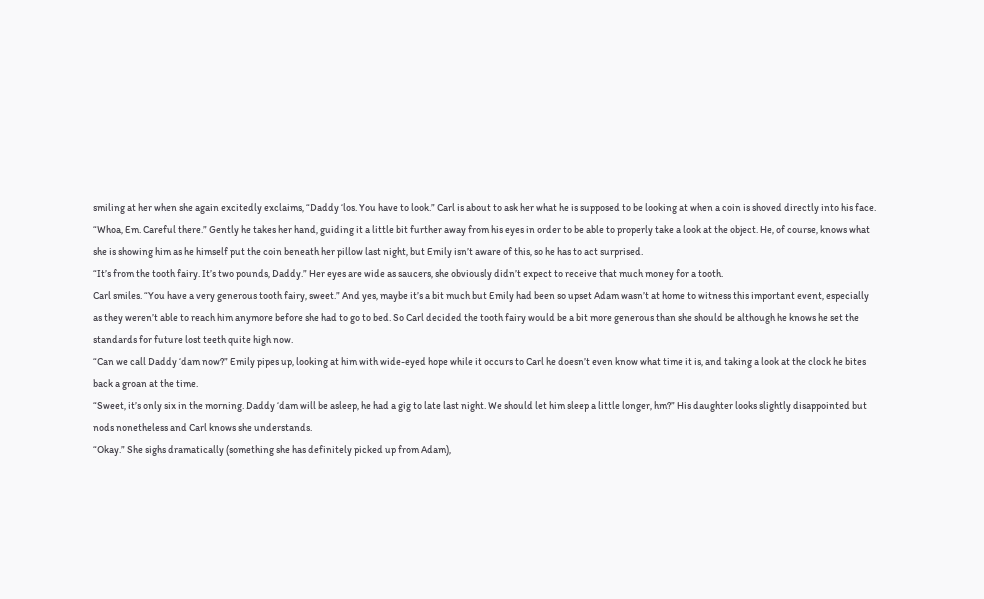smiling at her when she again excitedly exclaims, “Daddy ‘los. You have to look.” Carl is about to ask her what he is supposed to be looking at when a coin is shoved directly into his face.
“Whoa, Em. Careful there.” Gently he takes her hand, guiding it a little bit further away from his eyes in order to be able to properly take a look at the object. He, of course, knows what she is showing him as he himself put the coin beneath her pillow last night, but Emily isn’t aware of this, so he has to act surprised.
“It’s from the tooth fairy. It’s two pounds, Daddy.” Her eyes are wide as saucers, she obviously didn’t expect to receive that much money for a tooth.
Carl smiles. “You have a very generous tooth fairy, sweet.” And yes, maybe it’s a bit much but Emily had been so upset Adam wasn’t at home to witness this important event, especially as they weren’t able to reach him anymore before she had to go to bed. So Carl decided the tooth fairy would be a bit more generous than she should be although he knows he set the standards for future lost teeth quite high now.
“Can we call Daddy ‘dam now?” Emily pipes up, looking at him with wide-eyed hope while it occurs to Carl he doesn’t even know what time it is, and taking a look at the clock he bites back a groan at the time.
“Sweet, it’s only six in the morning. Daddy ‘dam will be asleep, he had a gig to late last night. We should let him sleep a little longer, hm?” His daughter looks slightly disappointed but nods nonetheless and Carl knows she understands.
“Okay.” She sighs dramatically (something she has definitely picked up from Adam),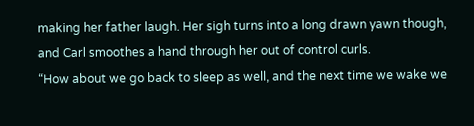making her father laugh. Her sigh turns into a long drawn yawn though, and Carl smoothes a hand through her out of control curls.
“How about we go back to sleep as well, and the next time we wake we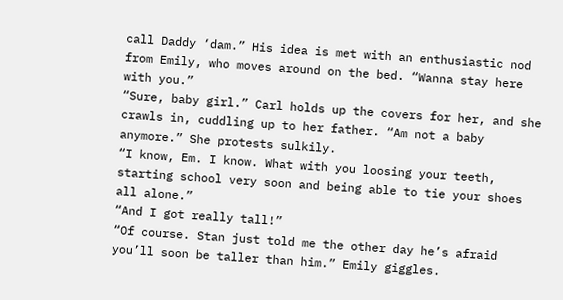call Daddy ‘dam.” His idea is met with an enthusiastic nod from Emily, who moves around on the bed. “Wanna stay here with you.”
“Sure, baby girl.” Carl holds up the covers for her, and she crawls in, cuddling up to her father. “Am not a baby anymore.” She protests sulkily.
“I know, Em. I know. What with you loosing your teeth, starting school very soon and being able to tie your shoes all alone.”
“And I got really tall!”
“Of course. Stan just told me the other day he’s afraid you’ll soon be taller than him.” Emily giggles.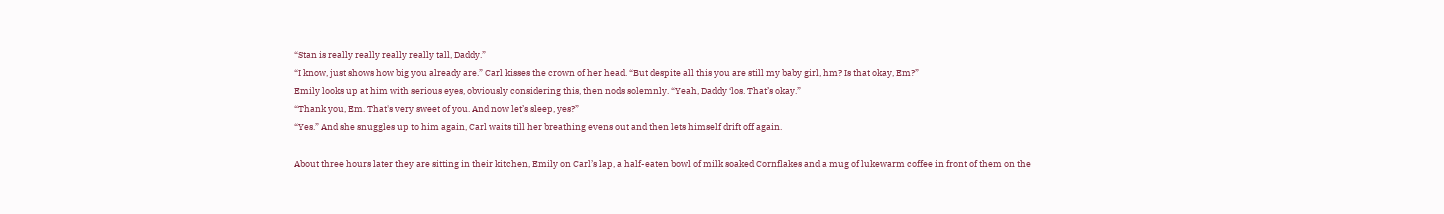“Stan is really really really really tall, Daddy.”
“I know, just shows how big you already are.” Carl kisses the crown of her head. “But despite all this you are still my baby girl, hm? Is that okay, Em?”
Emily looks up at him with serious eyes, obviously considering this, then nods solemnly. “Yeah, Daddy ‘los. That’s okay.”
“Thank you, Em. That's very sweet of you. And now let’s sleep, yes?”
“Yes.” And she snuggles up to him again, Carl waits till her breathing evens out and then lets himself drift off again.

About three hours later they are sitting in their kitchen, Emily on Carl’s lap, a half-eaten bowl of milk soaked Cornflakes and a mug of lukewarm coffee in front of them on the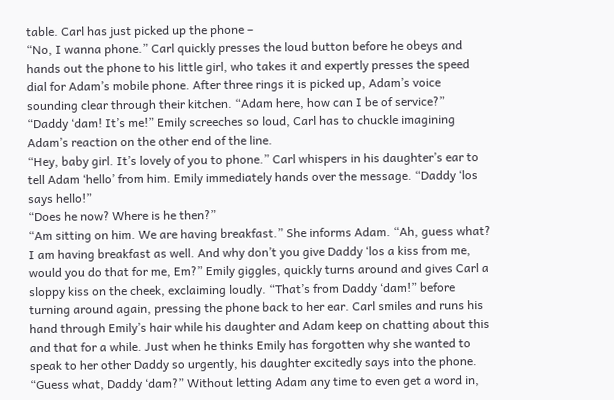table. Carl has just picked up the phone –
“No, I wanna phone.” Carl quickly presses the loud button before he obeys and hands out the phone to his little girl, who takes it and expertly presses the speed dial for Adam’s mobile phone. After three rings it is picked up, Adam’s voice sounding clear through their kitchen. “Adam here, how can I be of service?”
“Daddy ‘dam! It’s me!” Emily screeches so loud, Carl has to chuckle imagining Adam’s reaction on the other end of the line.
“Hey, baby girl. It’s lovely of you to phone.” Carl whispers in his daughter’s ear to tell Adam ‘hello’ from him. Emily immediately hands over the message. “Daddy ‘los says hello!”
“Does he now? Where is he then?”
“Am sitting on him. We are having breakfast.” She informs Adam. “Ah, guess what? I am having breakfast as well. And why don’t you give Daddy ‘los a kiss from me, would you do that for me, Em?” Emily giggles, quickly turns around and gives Carl a sloppy kiss on the cheek, exclaiming loudly. “That’s from Daddy ‘dam!” before turning around again, pressing the phone back to her ear. Carl smiles and runs his hand through Emily’s hair while his daughter and Adam keep on chatting about this and that for a while. Just when he thinks Emily has forgotten why she wanted to speak to her other Daddy so urgently, his daughter excitedly says into the phone. “Guess what, Daddy ‘dam?” Without letting Adam any time to even get a word in,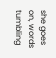she goes on, words tumbling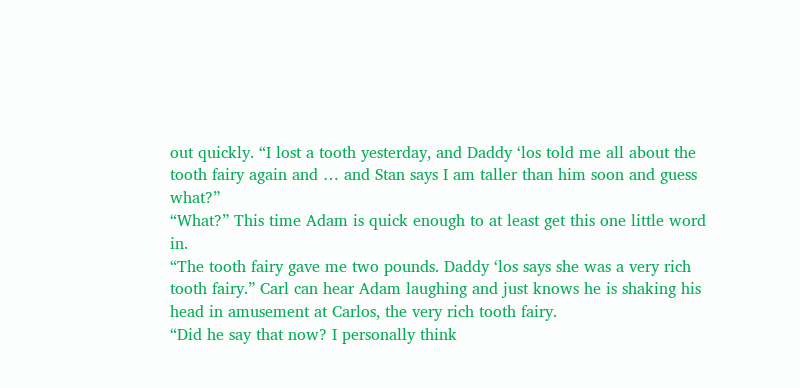out quickly. “I lost a tooth yesterday, and Daddy ‘los told me all about the tooth fairy again and … and Stan says I am taller than him soon and guess what?”
“What?” This time Adam is quick enough to at least get this one little word in.
“The tooth fairy gave me two pounds. Daddy ‘los says she was a very rich tooth fairy.” Carl can hear Adam laughing and just knows he is shaking his head in amusement at Carlos, the very rich tooth fairy.
“Did he say that now? I personally think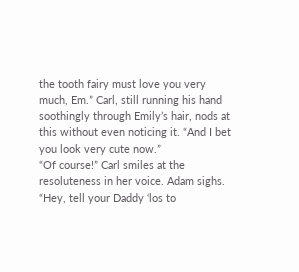the tooth fairy must love you very much, Em.” Carl, still running his hand soothingly through Emily’s hair, nods at this without even noticing it. “And I bet you look very cute now.”
“Of course!” Carl smiles at the resoluteness in her voice. Adam sighs. “Hey, tell your Daddy ‘los to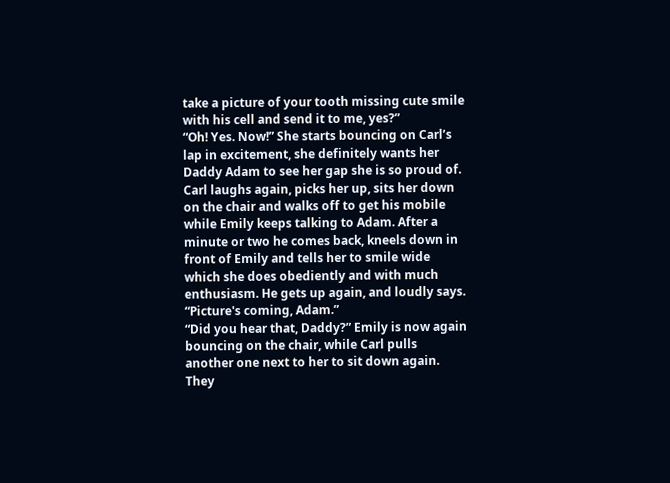take a picture of your tooth missing cute smile with his cell and send it to me, yes?”
“Oh! Yes. Now!” She starts bouncing on Carl’s lap in excitement, she definitely wants her Daddy Adam to see her gap she is so proud of. Carl laughs again, picks her up, sits her down on the chair and walks off to get his mobile while Emily keeps talking to Adam. After a minute or two he comes back, kneels down in front of Emily and tells her to smile wide which she does obediently and with much enthusiasm. He gets up again, and loudly says. “Picture's coming, Adam.”
“Did you hear that, Daddy?” Emily is now again bouncing on the chair, while Carl pulls another one next to her to sit down again. They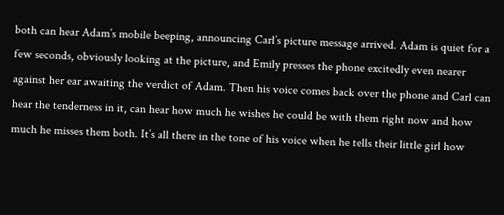both can hear Adam’s mobile beeping, announcing Carl’s picture message arrived. Adam is quiet for a few seconds, obviously looking at the picture, and Emily presses the phone excitedly even nearer against her ear awaiting the verdict of Adam. Then his voice comes back over the phone and Carl can hear the tenderness in it, can hear how much he wishes he could be with them right now and how much he misses them both. It’s all there in the tone of his voice when he tells their little girl how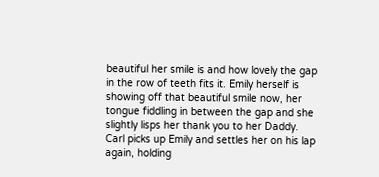beautiful her smile is and how lovely the gap in the row of teeth fits it. Emily herself is showing off that beautiful smile now, her tongue fiddling in between the gap and she slightly lisps her thank you to her Daddy. Carl picks up Emily and settles her on his lap again, holding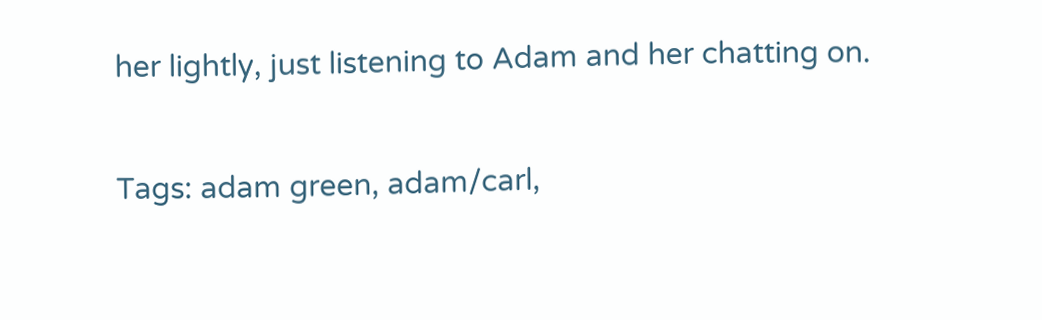her lightly, just listening to Adam and her chatting on.

Tags: adam green, adam/carl,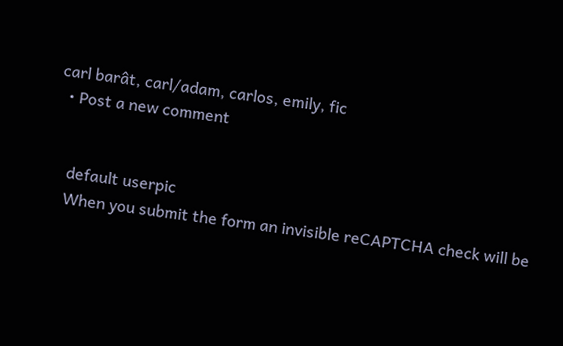carl barât, carl/adam, carlos, emily, fic
  • Post a new comment


    default userpic
    When you submit the form an invisible reCAPTCHA check will be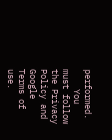performed.
    You must follow the Privacy Policy and Google Terms of use.